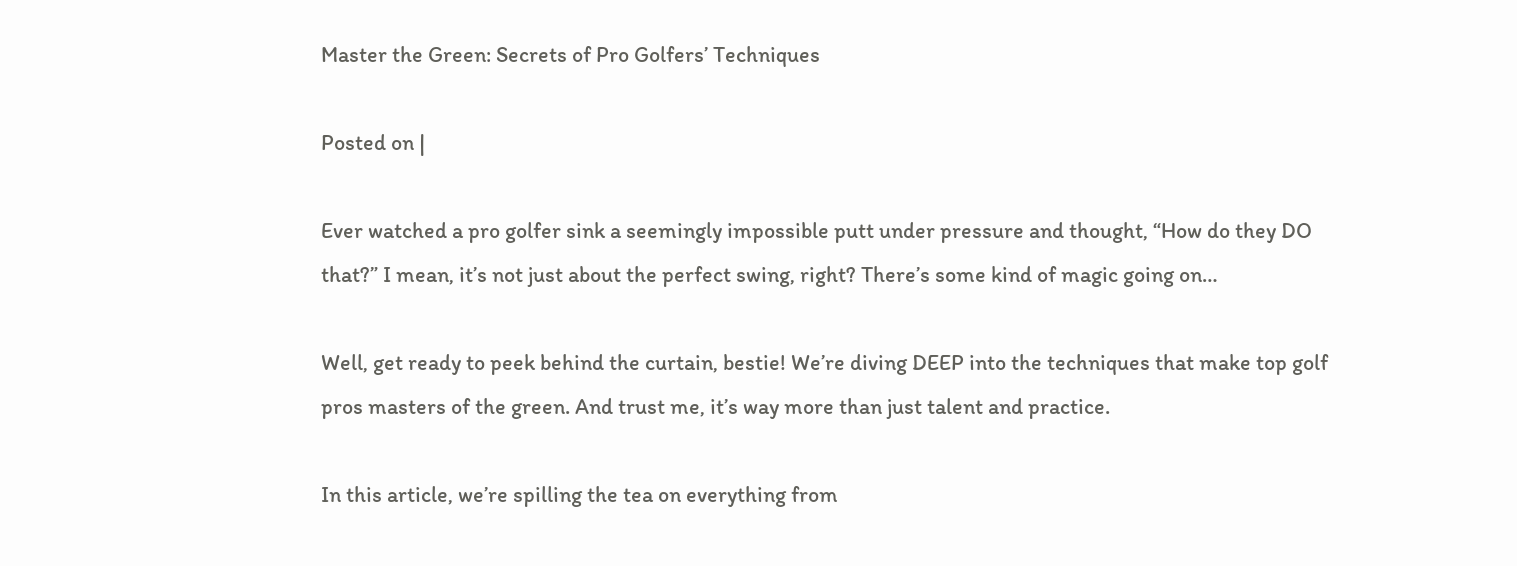Master the Green: Secrets of Pro Golfers’ Techniques

Posted on |

Ever watched a pro golfer sink a seemingly impossible putt under pressure and thought, “How do they DO that?” I mean, it’s not just about the perfect swing, right? There’s some kind of magic going on…

Well, get ready to peek behind the curtain, bestie! We’re diving DEEP into the techniques that make top golf pros masters of the green. And trust me, it’s way more than just talent and practice.

In this article, we’re spilling the tea on everything from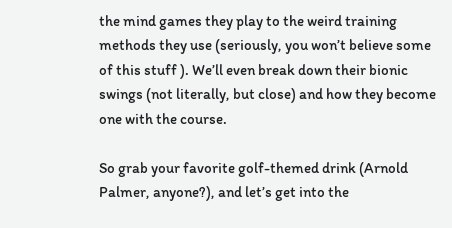the mind games they play to the weird training methods they use (seriously, you won’t believe some of this stuff ). We’ll even break down their bionic swings (not literally, but close) and how they become one with the course.

So grab your favorite golf-themed drink (Arnold Palmer, anyone?), and let’s get into the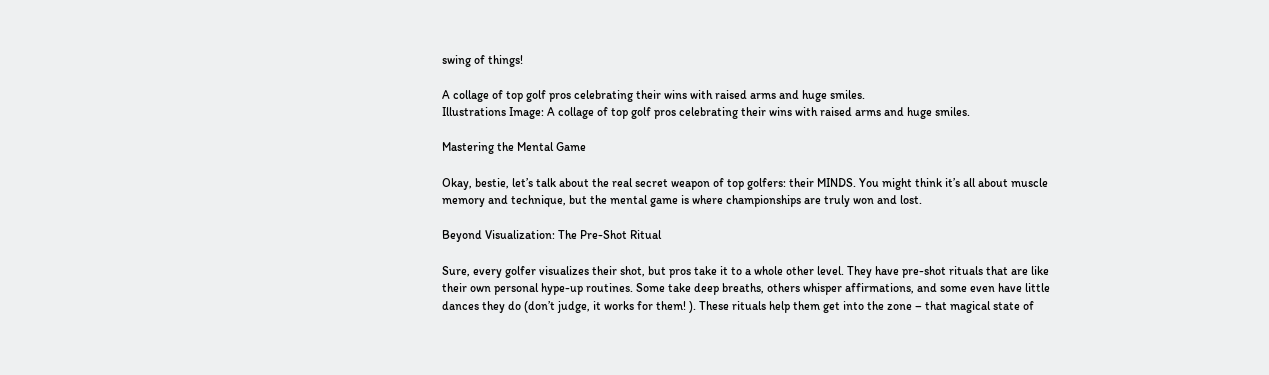swing of things!

A collage of top golf pros celebrating their wins with raised arms and huge smiles.
Illustrations Image: A collage of top golf pros celebrating their wins with raised arms and huge smiles.

Mastering the Mental Game

Okay, bestie, let’s talk about the real secret weapon of top golfers: their MINDS. You might think it’s all about muscle memory and technique, but the mental game is where championships are truly won and lost.

Beyond Visualization: The Pre-Shot Ritual

Sure, every golfer visualizes their shot, but pros take it to a whole other level. They have pre-shot rituals that are like their own personal hype-up routines. Some take deep breaths, others whisper affirmations, and some even have little dances they do (don’t judge, it works for them! ). These rituals help them get into the zone – that magical state of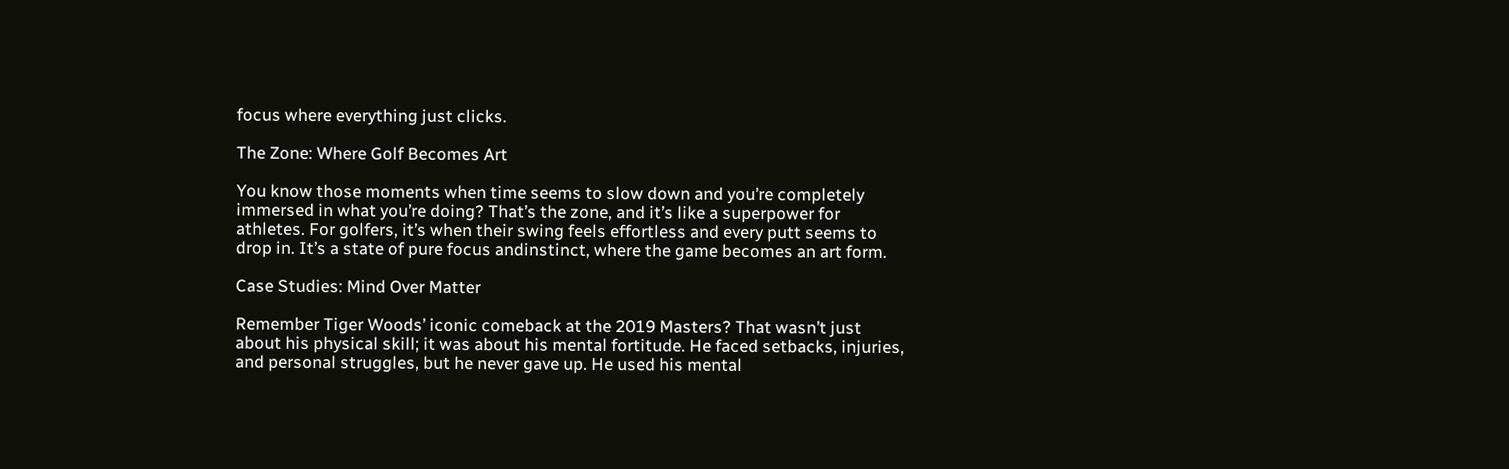focus where everything just clicks.

The Zone: Where Golf Becomes Art

You know those moments when time seems to slow down and you’re completely immersed in what you’re doing? That’s the zone, and it’s like a superpower for athletes. For golfers, it’s when their swing feels effortless and every putt seems to drop in. It’s a state of pure focus andinstinct, where the game becomes an art form.

Case Studies: Mind Over Matter

Remember Tiger Woods’ iconic comeback at the 2019 Masters? That wasn’t just about his physical skill; it was about his mental fortitude. He faced setbacks, injuries, and personal struggles, but he never gave up. He used his mental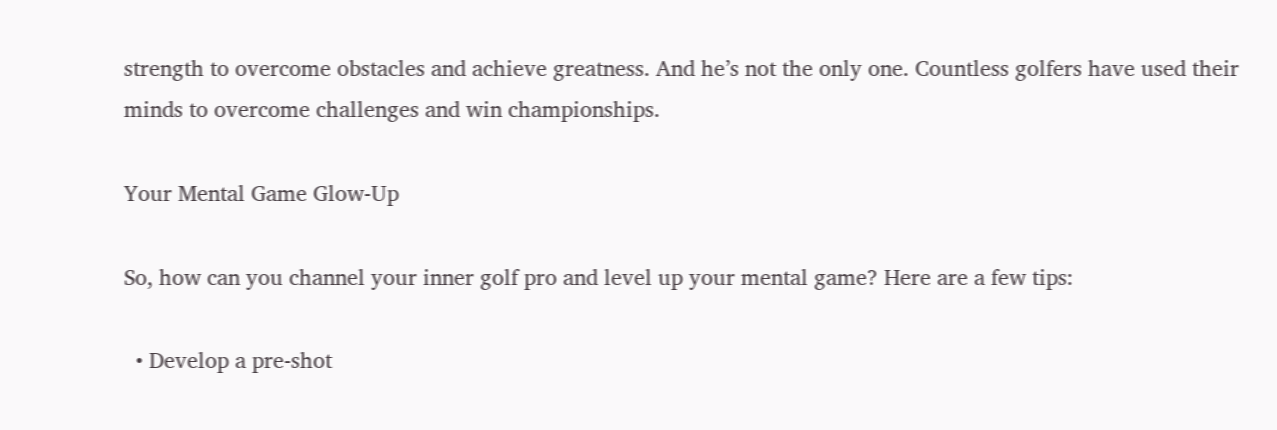strength to overcome obstacles and achieve greatness. And he’s not the only one. Countless golfers have used their minds to overcome challenges and win championships.

Your Mental Game Glow-Up

So, how can you channel your inner golf pro and level up your mental game? Here are a few tips:

  • Develop a pre-shot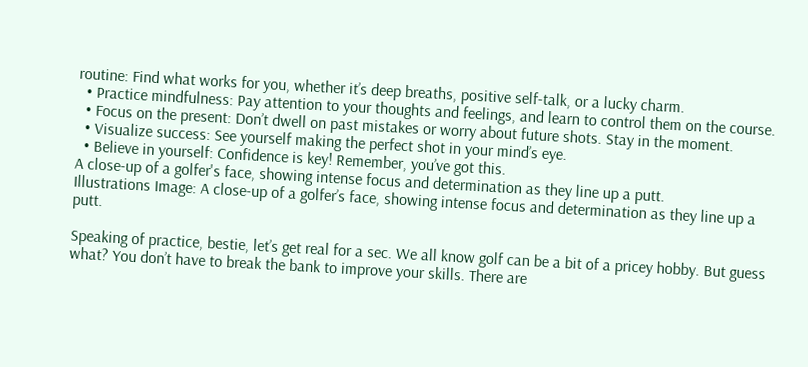routine: Find what works for you, whether it’s deep breaths, positive self-talk, or a lucky charm.
  • Practice mindfulness: Pay attention to your thoughts and feelings, and learn to control them on the course.
  • Focus on the present: Don’t dwell on past mistakes or worry about future shots. Stay in the moment.
  • Visualize success: See yourself making the perfect shot in your mind’s eye.
  • Believe in yourself: Confidence is key! Remember, you’ve got this.
A close-up of a golfer's face, showing intense focus and determination as they line up a putt.
Illustrations Image: A close-up of a golfer’s face, showing intense focus and determination as they line up a putt.

Speaking of practice, bestie, let’s get real for a sec. We all know golf can be a bit of a pricey hobby. But guess what? You don’t have to break the bank to improve your skills. There are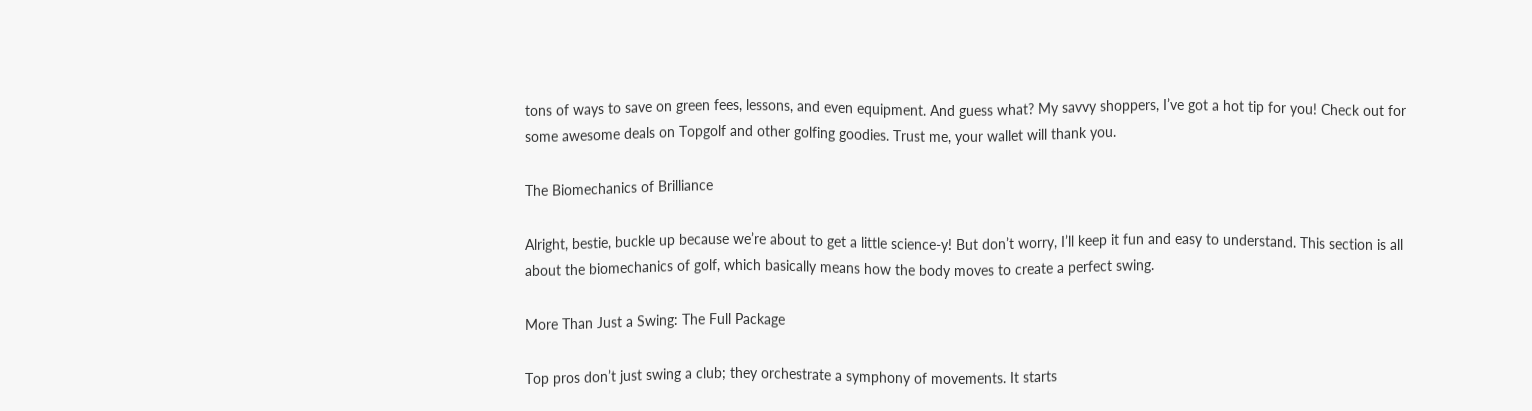tons of ways to save on green fees, lessons, and even equipment. And guess what? My savvy shoppers, I’ve got a hot tip for you! Check out for some awesome deals on Topgolf and other golfing goodies. Trust me, your wallet will thank you.

The Biomechanics of Brilliance

Alright, bestie, buckle up because we’re about to get a little science-y! But don’t worry, I’ll keep it fun and easy to understand. This section is all about the biomechanics of golf, which basically means how the body moves to create a perfect swing.

More Than Just a Swing: The Full Package

Top pros don’t just swing a club; they orchestrate a symphony of movements. It starts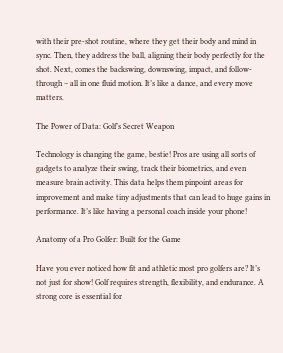with their pre-shot routine, where they get their body and mind in sync. Then, they address the ball, aligning their body perfectly for the shot. Next, comes the backswing, downswing, impact, and follow-through – all in one fluid motion. It’s like a dance, and every move matters.

The Power of Data: Golf’s Secret Weapon

Technology is changing the game, bestie! Pros are using all sorts of gadgets to analyze their swing, track their biometrics, and even measure brain activity. This data helps them pinpoint areas for improvement and make tiny adjustments that can lead to huge gains in performance. It’s like having a personal coach inside your phone!

Anatomy of a Pro Golfer: Built for the Game

Have you ever noticed how fit and athletic most pro golfers are? It’s not just for show! Golf requires strength, flexibility, and endurance. A strong core is essential for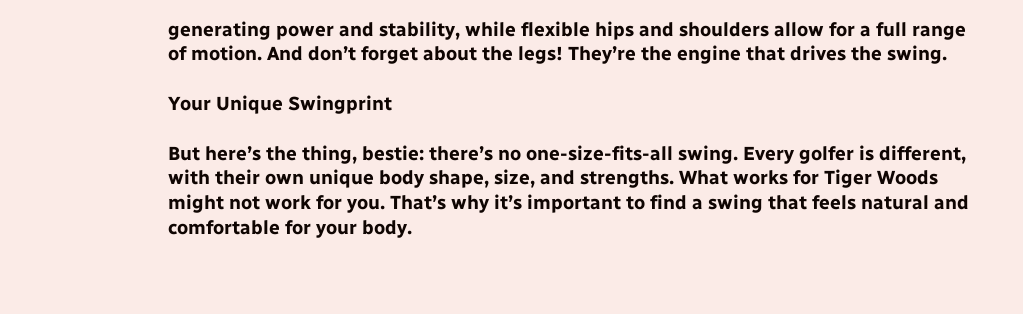generating power and stability, while flexible hips and shoulders allow for a full range of motion. And don’t forget about the legs! They’re the engine that drives the swing.

Your Unique Swingprint

But here’s the thing, bestie: there’s no one-size-fits-all swing. Every golfer is different, with their own unique body shape, size, and strengths. What works for Tiger Woods might not work for you. That’s why it’s important to find a swing that feels natural and comfortable for your body.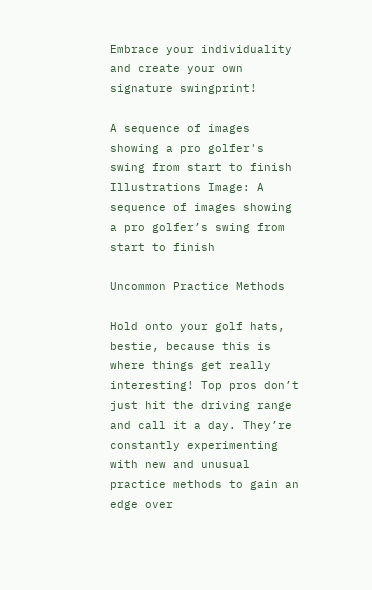Embrace your individuality and create your own signature swingprint!

A sequence of images showing a pro golfer's swing from start to finish
Illustrations Image: A sequence of images showing a pro golfer’s swing from start to finish

Uncommon Practice Methods

Hold onto your golf hats, bestie, because this is where things get really interesting! Top pros don’t just hit the driving range and call it a day. They’re constantly experimenting with new and unusual practice methods to gain an edge over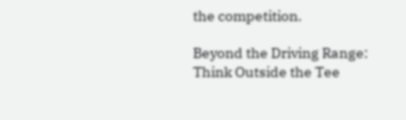the competition.

Beyond the Driving Range: Think Outside the Tee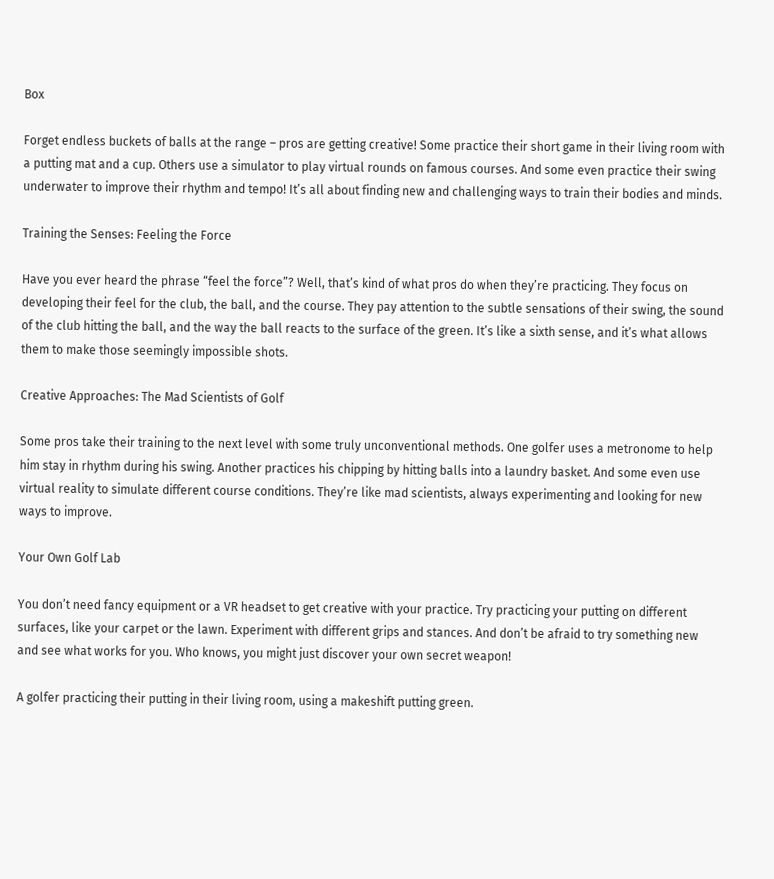Box

Forget endless buckets of balls at the range – pros are getting creative! Some practice their short game in their living room with a putting mat and a cup. Others use a simulator to play virtual rounds on famous courses. And some even practice their swing underwater to improve their rhythm and tempo! It’s all about finding new and challenging ways to train their bodies and minds.

Training the Senses: Feeling the Force

Have you ever heard the phrase “feel the force”? Well, that’s kind of what pros do when they’re practicing. They focus on developing their feel for the club, the ball, and the course. They pay attention to the subtle sensations of their swing, the sound of the club hitting the ball, and the way the ball reacts to the surface of the green. It’s like a sixth sense, and it’s what allows them to make those seemingly impossible shots.

Creative Approaches: The Mad Scientists of Golf

Some pros take their training to the next level with some truly unconventional methods. One golfer uses a metronome to help him stay in rhythm during his swing. Another practices his chipping by hitting balls into a laundry basket. And some even use virtual reality to simulate different course conditions. They’re like mad scientists, always experimenting and looking for new ways to improve.

Your Own Golf Lab

You don’t need fancy equipment or a VR headset to get creative with your practice. Try practicing your putting on different surfaces, like your carpet or the lawn. Experiment with different grips and stances. And don’t be afraid to try something new and see what works for you. Who knows, you might just discover your own secret weapon!

A golfer practicing their putting in their living room, using a makeshift putting green.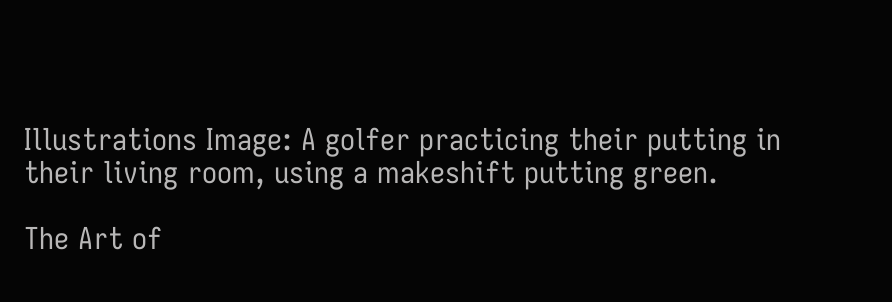Illustrations Image: A golfer practicing their putting in their living room, using a makeshift putting green.

The Art of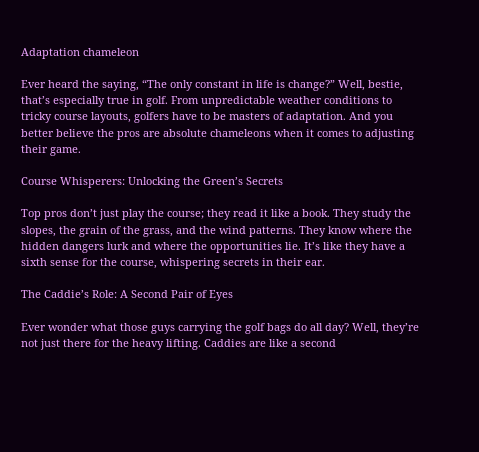Adaptation chameleon

Ever heard the saying, “The only constant in life is change?” Well, bestie, that’s especially true in golf. From unpredictable weather conditions to tricky course layouts, golfers have to be masters of adaptation. And you better believe the pros are absolute chameleons when it comes to adjusting their game.

Course Whisperers: Unlocking the Green’s Secrets

Top pros don’t just play the course; they read it like a book. They study the slopes, the grain of the grass, and the wind patterns. They know where the hidden dangers lurk and where the opportunities lie. It’s like they have a sixth sense for the course, whispering secrets in their ear.

The Caddie’s Role: A Second Pair of Eyes

Ever wonder what those guys carrying the golf bags do all day? Well, they’re not just there for the heavy lifting. Caddies are like a second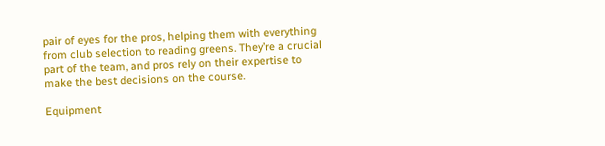pair of eyes for the pros, helping them with everything from club selection to reading greens. They’re a crucial part of the team, and pros rely on their expertise to make the best decisions on the course.

Equipment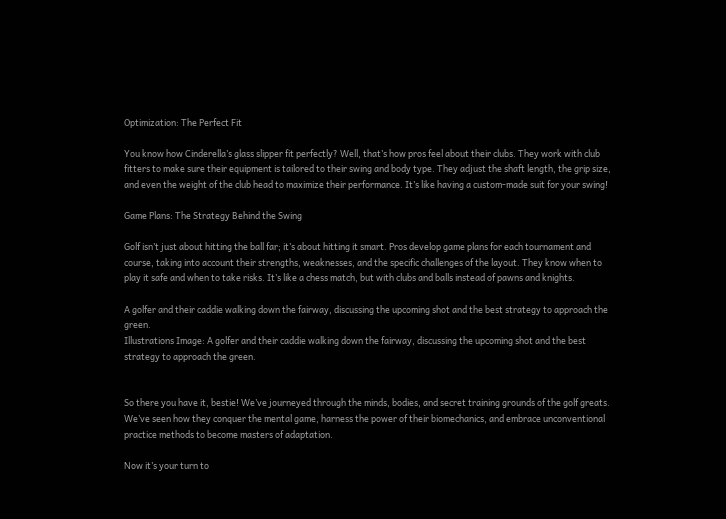Optimization: The Perfect Fit

You know how Cinderella’s glass slipper fit perfectly? Well, that’s how pros feel about their clubs. They work with club fitters to make sure their equipment is tailored to their swing and body type. They adjust the shaft length, the grip size, and even the weight of the club head to maximize their performance. It’s like having a custom-made suit for your swing!

Game Plans: The Strategy Behind the Swing

Golf isn’t just about hitting the ball far; it’s about hitting it smart. Pros develop game plans for each tournament and course, taking into account their strengths, weaknesses, and the specific challenges of the layout. They know when to play it safe and when to take risks. It’s like a chess match, but with clubs and balls instead of pawns and knights.

A golfer and their caddie walking down the fairway, discussing the upcoming shot and the best strategy to approach the green.
Illustrations Image: A golfer and their caddie walking down the fairway, discussing the upcoming shot and the best strategy to approach the green.


So there you have it, bestie! We’ve journeyed through the minds, bodies, and secret training grounds of the golf greats. We’ve seen how they conquer the mental game, harness the power of their biomechanics, and embrace unconventional practice methods to become masters of adaptation.

Now it’s your turn to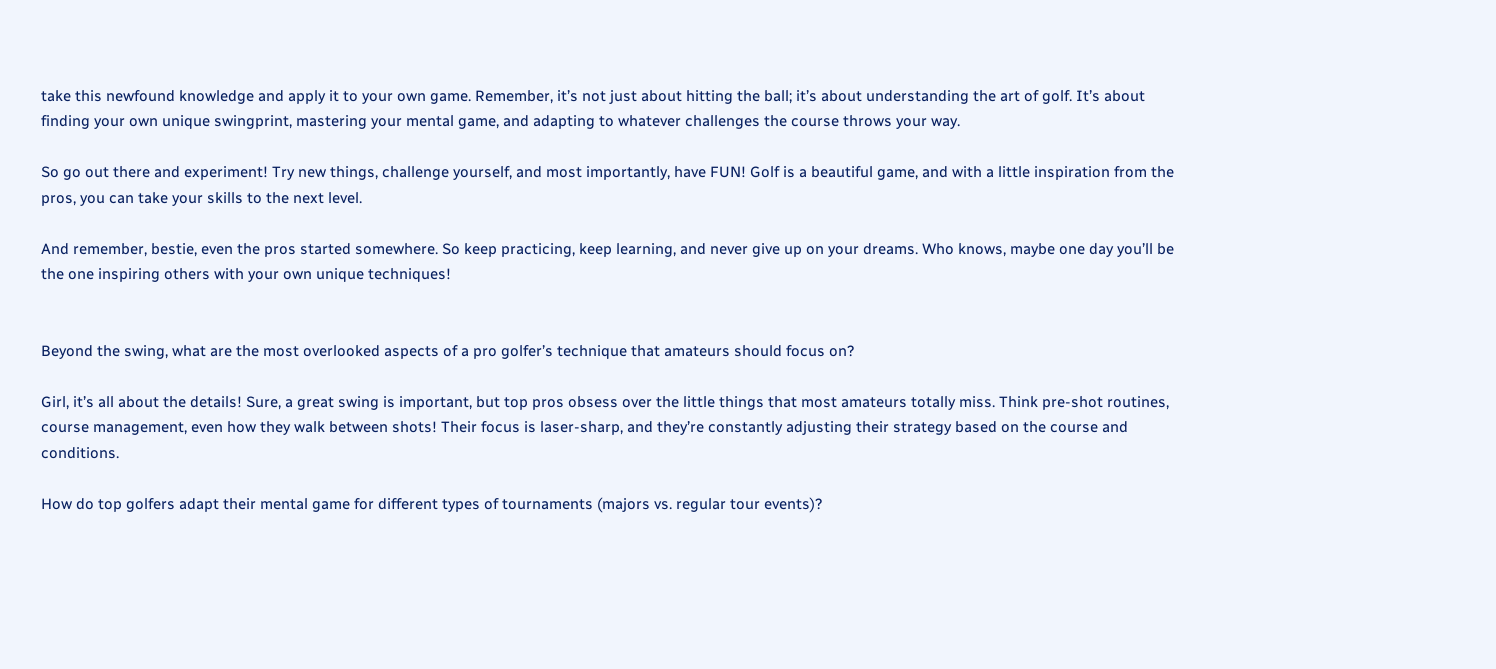take this newfound knowledge and apply it to your own game. Remember, it’s not just about hitting the ball; it’s about understanding the art of golf. It’s about finding your own unique swingprint, mastering your mental game, and adapting to whatever challenges the course throws your way.

So go out there and experiment! Try new things, challenge yourself, and most importantly, have FUN! Golf is a beautiful game, and with a little inspiration from the pros, you can take your skills to the next level.

And remember, bestie, even the pros started somewhere. So keep practicing, keep learning, and never give up on your dreams. Who knows, maybe one day you’ll be the one inspiring others with your own unique techniques!


Beyond the swing, what are the most overlooked aspects of a pro golfer’s technique that amateurs should focus on?

Girl, it’s all about the details! Sure, a great swing is important, but top pros obsess over the little things that most amateurs totally miss. Think pre-shot routines, course management, even how they walk between shots! Their focus is laser-sharp, and they’re constantly adjusting their strategy based on the course and conditions.

How do top golfers adapt their mental game for different types of tournaments (majors vs. regular tour events)?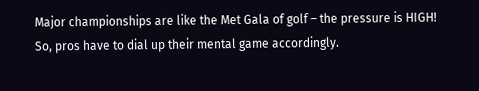Major championships are like the Met Gala of golf – the pressure is HIGH! So, pros have to dial up their mental game accordingly.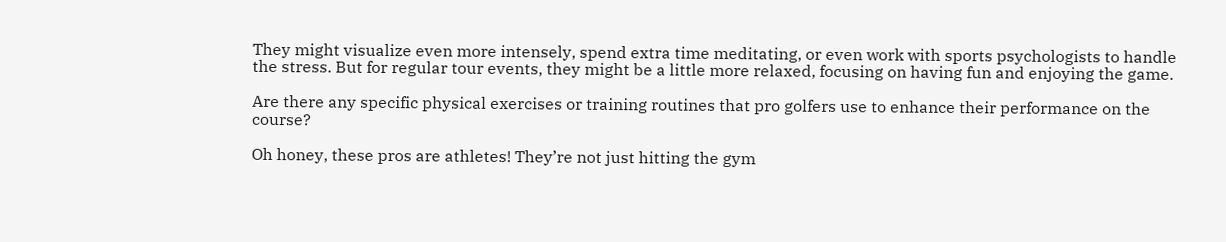They might visualize even more intensely, spend extra time meditating, or even work with sports psychologists to handle the stress. But for regular tour events, they might be a little more relaxed, focusing on having fun and enjoying the game.

Are there any specific physical exercises or training routines that pro golfers use to enhance their performance on the course?

Oh honey, these pros are athletes! They’re not just hitting the gym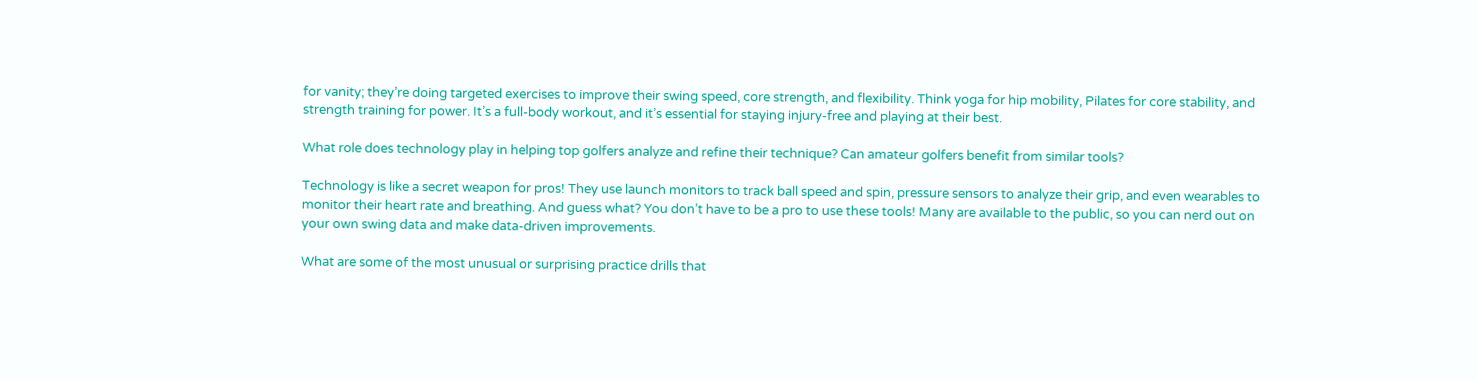for vanity; they’re doing targeted exercises to improve their swing speed, core strength, and flexibility. Think yoga for hip mobility, Pilates for core stability, and strength training for power. It’s a full-body workout, and it’s essential for staying injury-free and playing at their best.

What role does technology play in helping top golfers analyze and refine their technique? Can amateur golfers benefit from similar tools?

Technology is like a secret weapon for pros! They use launch monitors to track ball speed and spin, pressure sensors to analyze their grip, and even wearables to monitor their heart rate and breathing. And guess what? You don’t have to be a pro to use these tools! Many are available to the public, so you can nerd out on your own swing data and make data-driven improvements.

What are some of the most unusual or surprising practice drills that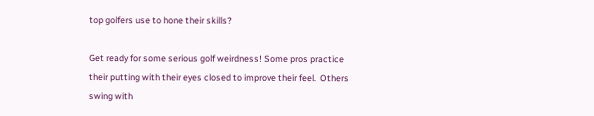top golfers use to hone their skills?

Get ready for some serious golf weirdness! Some pros practice their putting with their eyes closed to improve their feel.  Others swing with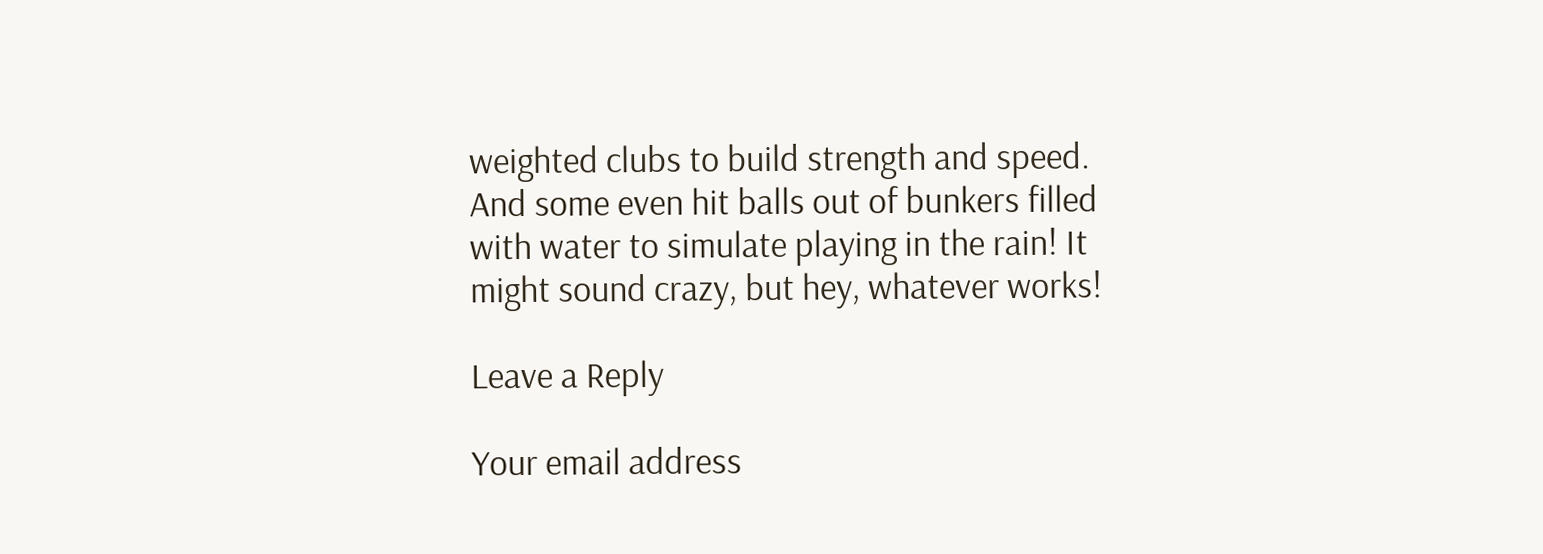weighted clubs to build strength and speed. And some even hit balls out of bunkers filled with water to simulate playing in the rain! It might sound crazy, but hey, whatever works!

Leave a Reply

Your email address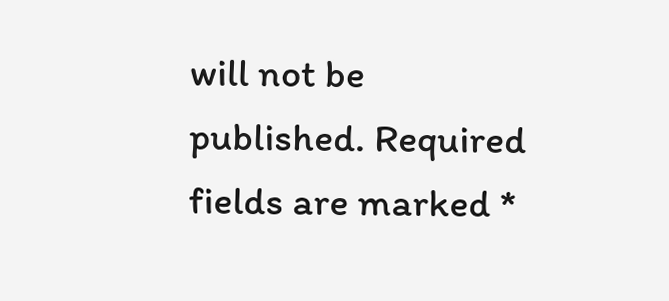will not be published. Required fields are marked *